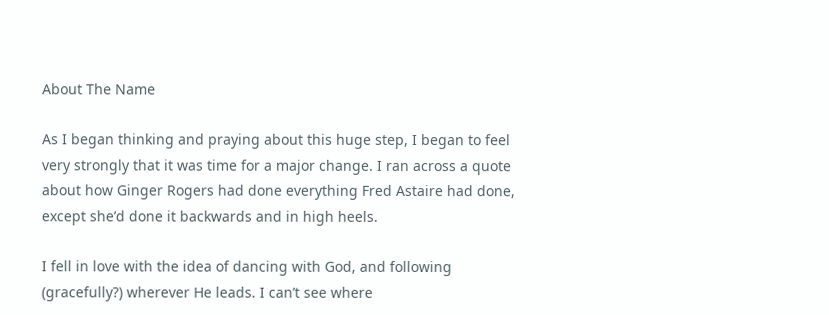About The Name

As I began thinking and praying about this huge step, I began to feel very strongly that it was time for a major change. I ran across a quote about how Ginger Rogers had done everything Fred Astaire had done, except she’d done it backwards and in high heels.

I fell in love with the idea of dancing with God, and following (gracefully?) wherever He leads. I can’t see where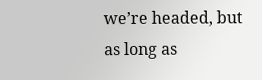we’re headed, but as long as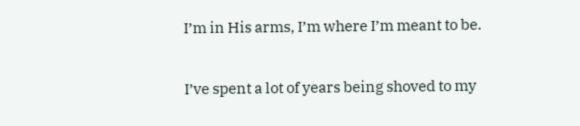I’m in His arms, I’m where I’m meant to be.

I’ve spent a lot of years being shoved to my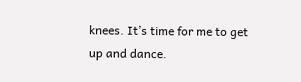knees. It’s time for me to get up and dance.